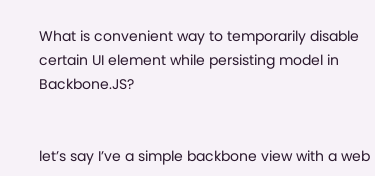What is convenient way to temporarily disable certain UI element while persisting model in Backbone.JS?


let’s say I’ve a simple backbone view with a web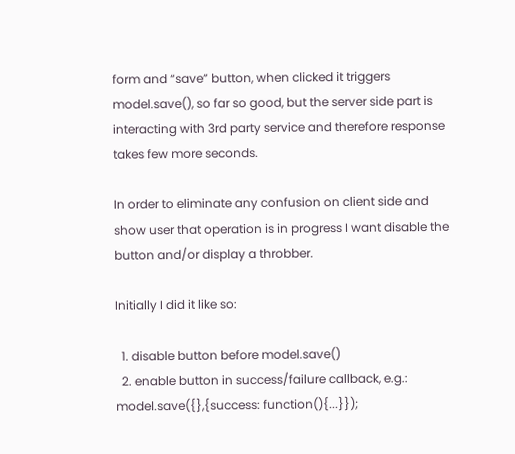form and “save” button, when clicked it triggers model.save(), so far so good, but the server side part is interacting with 3rd party service and therefore response takes few more seconds.

In order to eliminate any confusion on client side and show user that operation is in progress I want disable the button and/or display a throbber.

Initially I did it like so:

  1. disable button before model.save()
  2. enable button in success/failure callback, e.g.: model.save({},{success: function(){...}});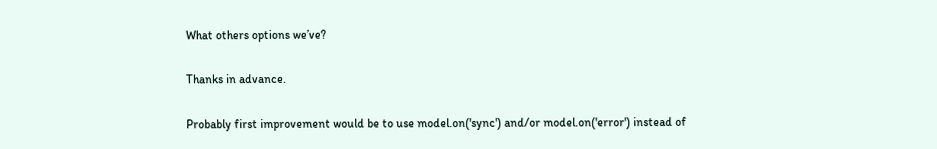What others options we’ve?

Thanks in advance.

Probably first improvement would be to use model.on('sync') and/or model.on('error') instead of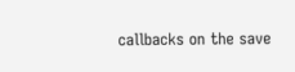callbacks on the save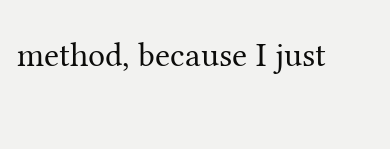method, because I just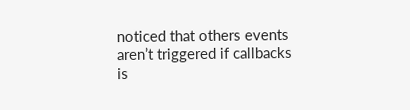noticed that others events aren’t triggered if callbacks is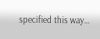specified this way…